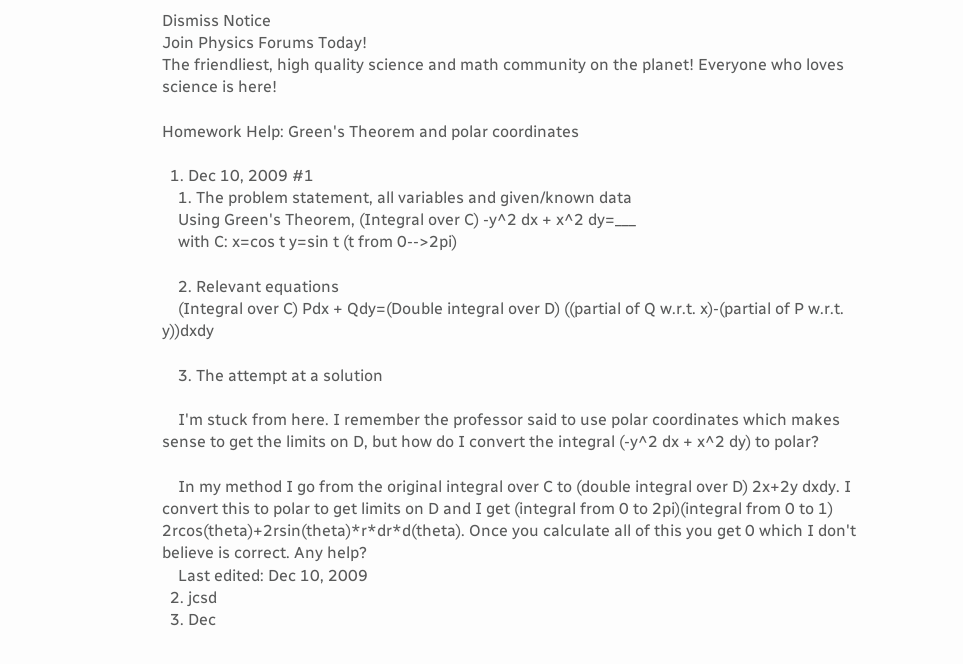Dismiss Notice
Join Physics Forums Today!
The friendliest, high quality science and math community on the planet! Everyone who loves science is here!

Homework Help: Green's Theorem and polar coordinates

  1. Dec 10, 2009 #1
    1. The problem statement, all variables and given/known data
    Using Green's Theorem, (Integral over C) -y^2 dx + x^2 dy=___
    with C: x=cos t y=sin t (t from 0-->2pi)

    2. Relevant equations
    (Integral over C) Pdx + Qdy=(Double integral over D) ((partial of Q w.r.t. x)-(partial of P w.r.t. y))dxdy

    3. The attempt at a solution

    I'm stuck from here. I remember the professor said to use polar coordinates which makes sense to get the limits on D, but how do I convert the integral (-y^2 dx + x^2 dy) to polar?

    In my method I go from the original integral over C to (double integral over D) 2x+2y dxdy. I convert this to polar to get limits on D and I get (integral from 0 to 2pi)(integral from 0 to 1) 2rcos(theta)+2rsin(theta)*r*dr*d(theta). Once you calculate all of this you get 0 which I don't believe is correct. Any help?
    Last edited: Dec 10, 2009
  2. jcsd
  3. Dec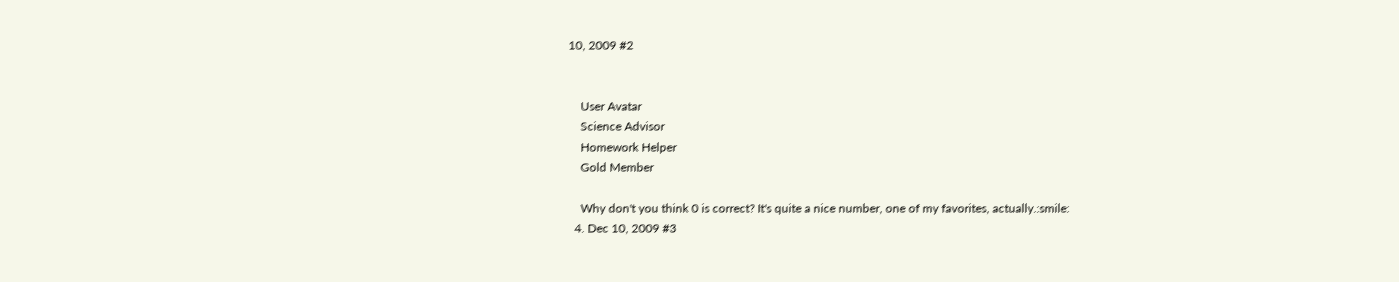10, 2009 #2


    User Avatar
    Science Advisor
    Homework Helper
    Gold Member

    Why don't you think 0 is correct? It's quite a nice number, one of my favorites, actually.:smile:
  4. Dec 10, 2009 #3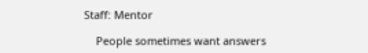Staff: Mentor

    People sometimes want answers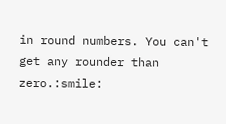in round numbers. You can't get any rounder than zero.:smile: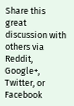Share this great discussion with others via Reddit, Google+, Twitter, or Facebook